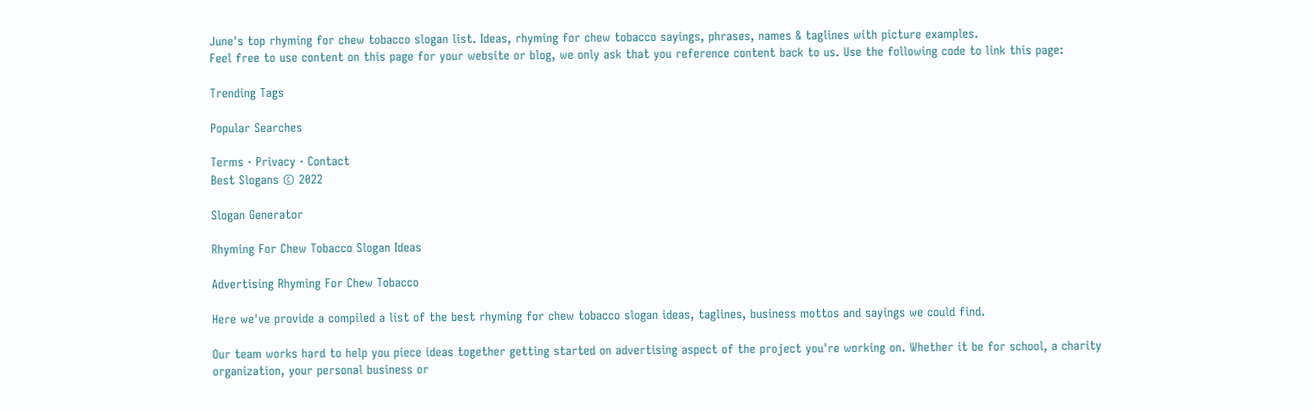June's top rhyming for chew tobacco slogan list. Ideas, rhyming for chew tobacco sayings, phrases, names & taglines with picture examples.
Feel free to use content on this page for your website or blog, we only ask that you reference content back to us. Use the following code to link this page:

Trending Tags

Popular Searches

Terms · Privacy · Contact
Best Slogans © 2022

Slogan Generator

Rhyming For Chew Tobacco Slogan Ideas

Advertising Rhyming For Chew Tobacco

Here we've provide a compiled a list of the best rhyming for chew tobacco slogan ideas, taglines, business mottos and sayings we could find.

Our team works hard to help you piece ideas together getting started on advertising aspect of the project you're working on. Whether it be for school, a charity organization, your personal business or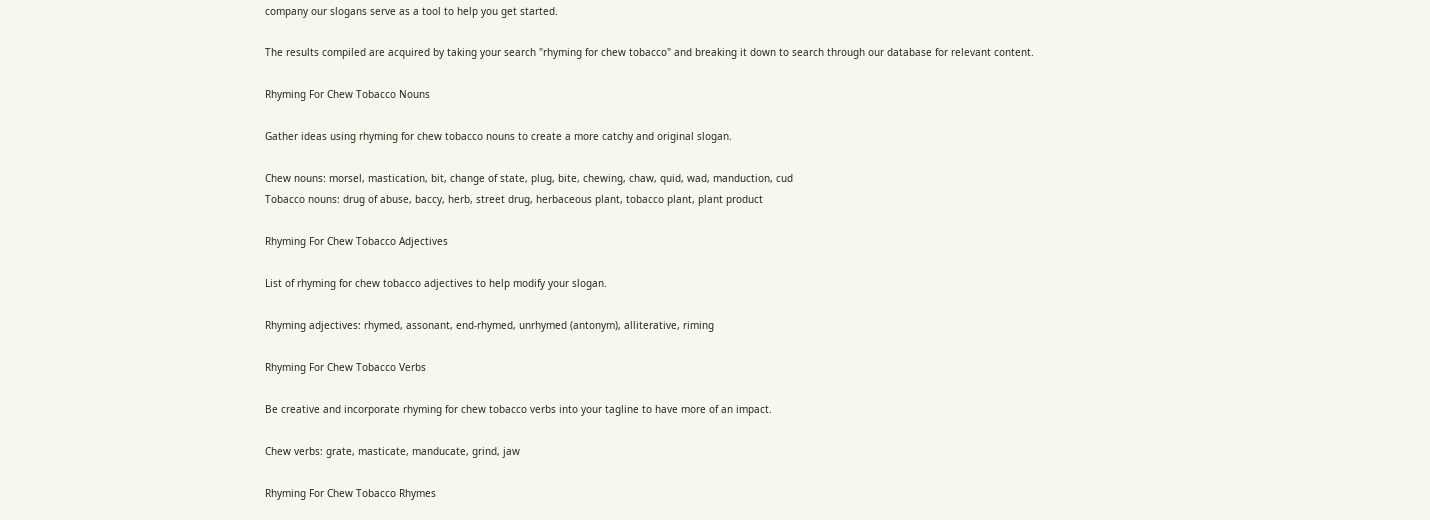company our slogans serve as a tool to help you get started.

The results compiled are acquired by taking your search "rhyming for chew tobacco" and breaking it down to search through our database for relevant content.

Rhyming For Chew Tobacco Nouns

Gather ideas using rhyming for chew tobacco nouns to create a more catchy and original slogan.

Chew nouns: morsel, mastication, bit, change of state, plug, bite, chewing, chaw, quid, wad, manduction, cud
Tobacco nouns: drug of abuse, baccy, herb, street drug, herbaceous plant, tobacco plant, plant product

Rhyming For Chew Tobacco Adjectives

List of rhyming for chew tobacco adjectives to help modify your slogan.

Rhyming adjectives: rhymed, assonant, end-rhymed, unrhymed (antonym), alliterative, riming

Rhyming For Chew Tobacco Verbs

Be creative and incorporate rhyming for chew tobacco verbs into your tagline to have more of an impact.

Chew verbs: grate, masticate, manducate, grind, jaw

Rhyming For Chew Tobacco Rhymes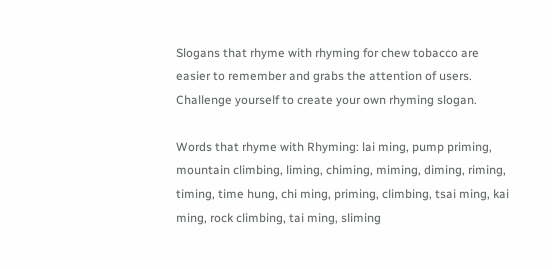Slogans that rhyme with rhyming for chew tobacco are easier to remember and grabs the attention of users. Challenge yourself to create your own rhyming slogan.

Words that rhyme with Rhyming: lai ming, pump priming, mountain climbing, liming, chiming, miming, diming, riming, timing, time hung, chi ming, priming, climbing, tsai ming, kai ming, rock climbing, tai ming, sliming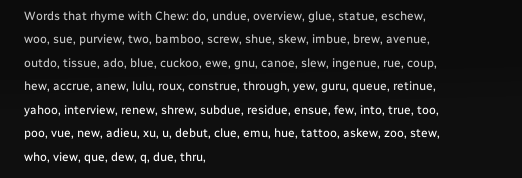Words that rhyme with Chew: do, undue, overview, glue, statue, eschew, woo, sue, purview, two, bamboo, screw, shue, skew, imbue, brew, avenue, outdo, tissue, ado, blue, cuckoo, ewe, gnu, canoe, slew, ingenue, rue, coup, hew, accrue, anew, lulu, roux, construe, through, yew, guru, queue, retinue, yahoo, interview, renew, shrew, subdue, residue, ensue, few, into, true, too, poo, vue, new, adieu, xu, u, debut, clue, emu, hue, tattoo, askew, zoo, stew, who, view, que, dew, q, due, thru,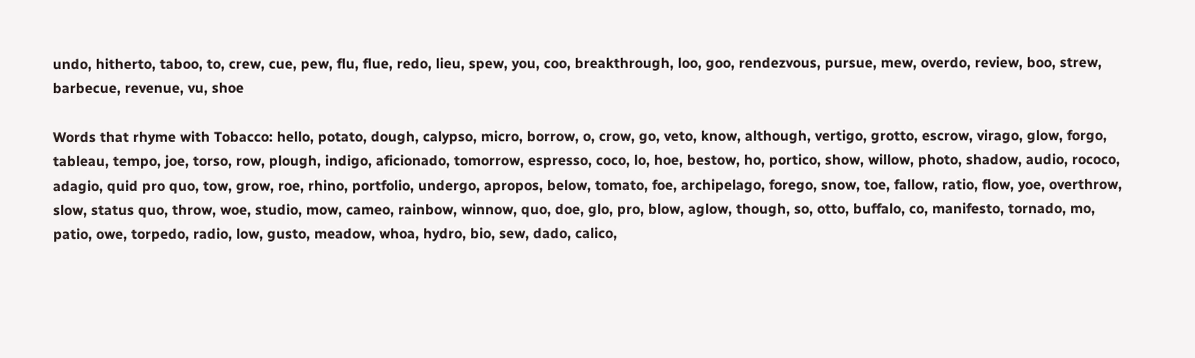undo, hitherto, taboo, to, crew, cue, pew, flu, flue, redo, lieu, spew, you, coo, breakthrough, loo, goo, rendezvous, pursue, mew, overdo, review, boo, strew, barbecue, revenue, vu, shoe

Words that rhyme with Tobacco: hello, potato, dough, calypso, micro, borrow, o, crow, go, veto, know, although, vertigo, grotto, escrow, virago, glow, forgo, tableau, tempo, joe, torso, row, plough, indigo, aficionado, tomorrow, espresso, coco, lo, hoe, bestow, ho, portico, show, willow, photo, shadow, audio, rococo, adagio, quid pro quo, tow, grow, roe, rhino, portfolio, undergo, apropos, below, tomato, foe, archipelago, forego, snow, toe, fallow, ratio, flow, yoe, overthrow, slow, status quo, throw, woe, studio, mow, cameo, rainbow, winnow, quo, doe, glo, pro, blow, aglow, though, so, otto, buffalo, co, manifesto, tornado, mo, patio, owe, torpedo, radio, low, gusto, meadow, whoa, hydro, bio, sew, dado, calico,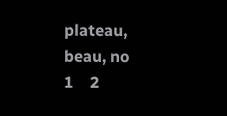plateau, beau, no
1    2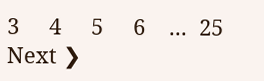3     4     5     6    ...  25      Next ❯